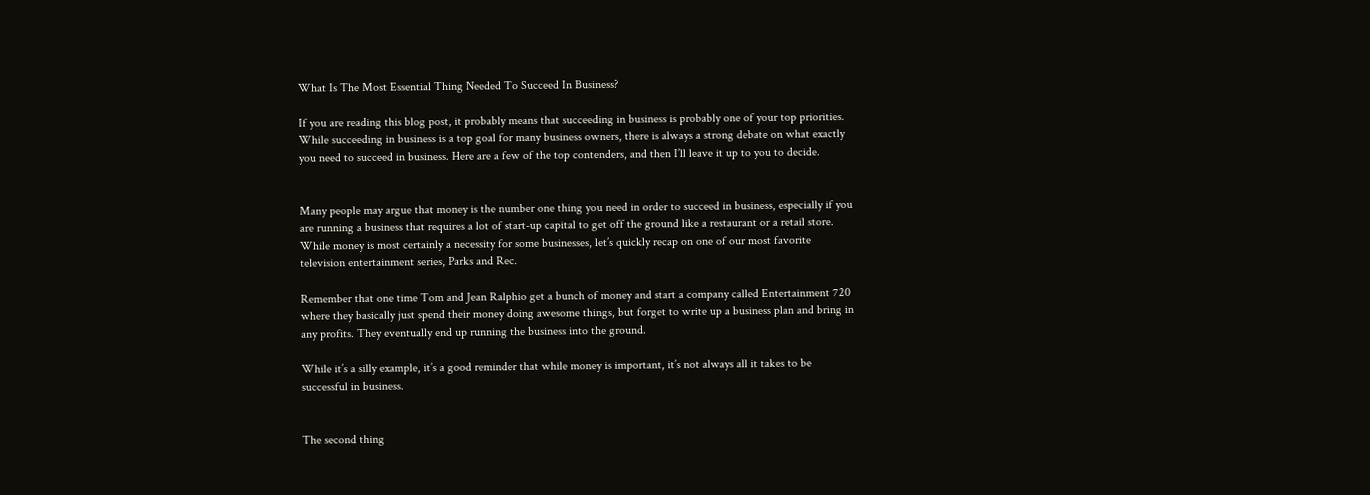What Is The Most Essential Thing Needed To Succeed In Business?

If you are reading this blog post, it probably means that succeeding in business is probably one of your top priorities. While succeeding in business is a top goal for many business owners, there is always a strong debate on what exactly you need to succeed in business. Here are a few of the top contenders, and then I’ll leave it up to you to decide.


Many people may argue that money is the number one thing you need in order to succeed in business, especially if you are running a business that requires a lot of start-up capital to get off the ground like a restaurant or a retail store. While money is most certainly a necessity for some businesses, let’s quickly recap on one of our most favorite television entertainment series, Parks and Rec.

Remember that one time Tom and Jean Ralphio get a bunch of money and start a company called Entertainment 720 where they basically just spend their money doing awesome things, but forget to write up a business plan and bring in any profits. They eventually end up running the business into the ground.

While it’s a silly example, it’s a good reminder that while money is important, it’s not always all it takes to be successful in business.


The second thing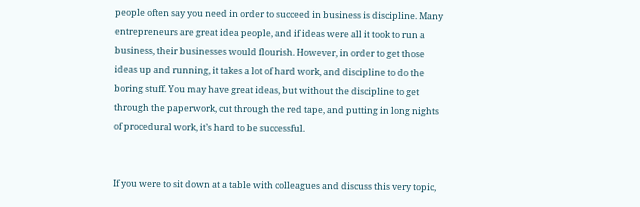people often say you need in order to succeed in business is discipline. Many entrepreneurs are great idea people, and if ideas were all it took to run a business, their businesses would flourish. However, in order to get those ideas up and running, it takes a lot of hard work, and discipline to do the boring stuff. You may have great ideas, but without the discipline to get through the paperwork, cut through the red tape, and putting in long nights of procedural work, it’s hard to be successful.


If you were to sit down at a table with colleagues and discuss this very topic,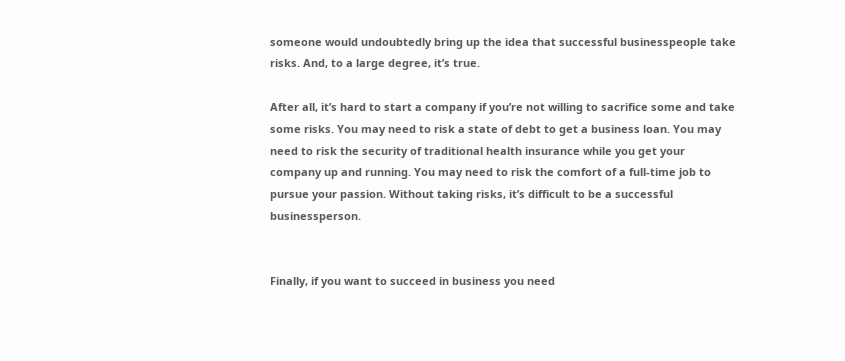someone would undoubtedly bring up the idea that successful businesspeople take risks. And, to a large degree, it’s true.

After all, it’s hard to start a company if you’re not willing to sacrifice some and take some risks. You may need to risk a state of debt to get a business loan. You may need to risk the security of traditional health insurance while you get your company up and running. You may need to risk the comfort of a full-time job to pursue your passion. Without taking risks, it’s difficult to be a successful businessperson.


Finally, if you want to succeed in business you need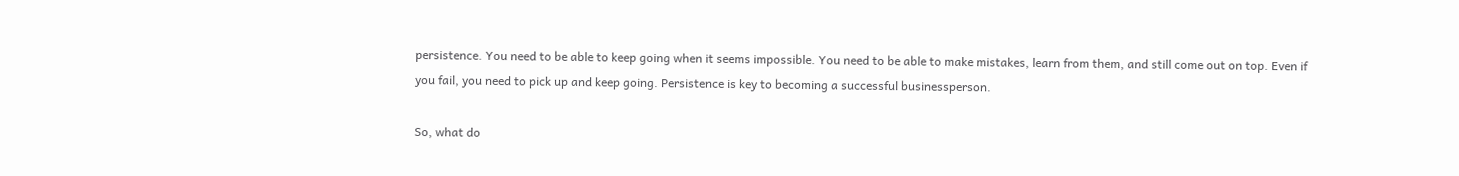persistence. You need to be able to keep going when it seems impossible. You need to be able to make mistakes, learn from them, and still come out on top. Even if you fail, you need to pick up and keep going. Persistence is key to becoming a successful businessperson.

So, what do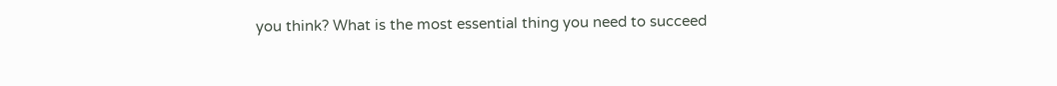you think? What is the most essential thing you need to succeed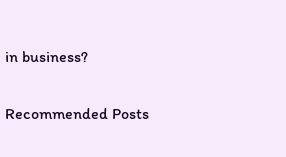in business?

Recommended Posts